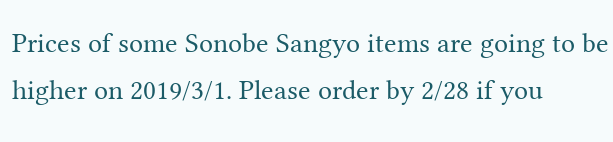Prices of some Sonobe Sangyo items are going to be higher on 2019/3/1. Please order by 2/28 if you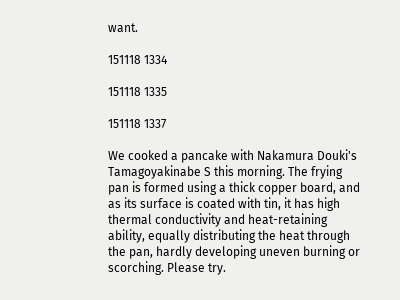want.

151118 1334

151118 1335

151118 1337

We cooked a pancake with Nakamura Douki's Tamagoyakinabe S this morning. The frying pan is formed using a thick copper board, and as its surface is coated with tin, it has high thermal conductivity and heat-retaining ability, equally distributing the heat through the pan, hardly developing uneven burning or scorching. Please try.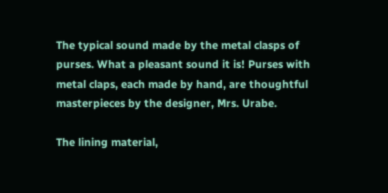The typical sound made by the metal clasps of purses. What a pleasant sound it is! Purses with metal claps, each made by hand, are thoughtful masterpieces by the designer, Mrs. Urabe.

The lining material,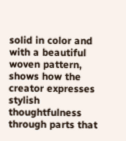solid in color and with a beautiful woven pattern, shows how the creator expresses stylish thoughtfulness through parts that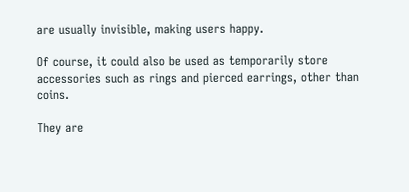are usually invisible, making users happy.

Of course, it could also be used as temporarily store accessories such as rings and pierced earrings, other than coins.

They are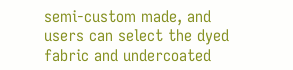semi-custom made, and users can select the dyed fabric and undercoated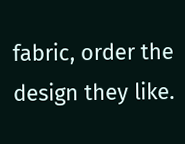fabric, order the design they like.